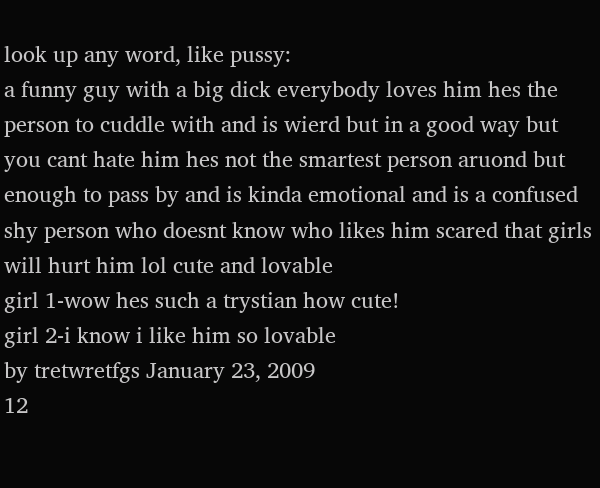look up any word, like pussy:
a funny guy with a big dick everybody loves him hes the person to cuddle with and is wierd but in a good way but you cant hate him hes not the smartest person aruond but enough to pass by and is kinda emotional and is a confused shy person who doesnt know who likes him scared that girls will hurt him lol cute and lovable
girl 1-wow hes such a trystian how cute!
girl 2-i know i like him so lovable
by tretwretfgs January 23, 2009
12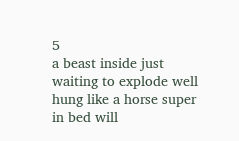5
a beast inside just waiting to explode well hung like a horse super in bed will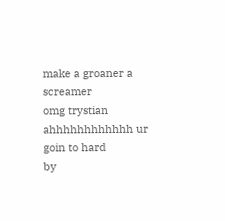make a groaner a screamer
omg trystian ahhhhhhhhhhhh ur goin to hard
by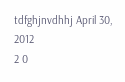tdfghjnvdhhj April 30, 2012
2 0